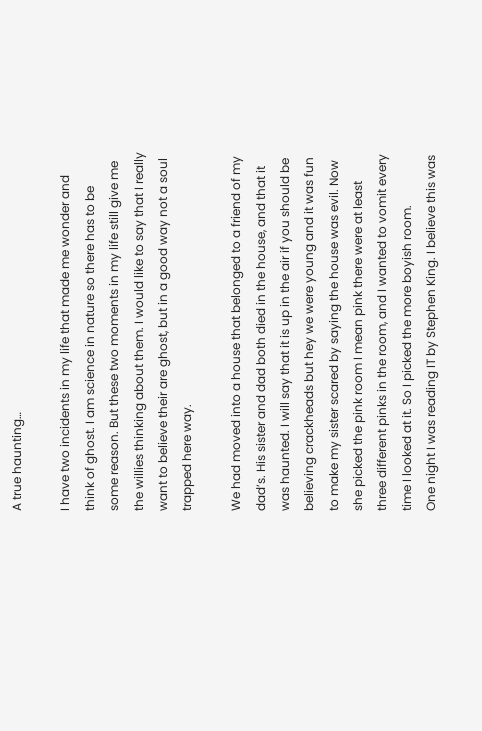A true haunting…

I have two incidents in my life that made me wonder and think of ghost. I am science in nature so there has to be some reason. But these two moments in my life still give me the willies thinking about them. I would like to say that I really want to believe their are ghost, but in a good way not a soul trapped here way.

We had moved into a house that belonged to a friend of my dad’s. His sister and dad both died in the house, and that it was haunted. I will say that it is up in the air if you should be believing crackheads but hey we were young and it was fun to make my sister scared by saying the house was evil. Now she picked the pink room I mean pink there were at least three different pinks in the room, and I wanted to vomit every time I looked at it. So I picked the more boyish room.
One night I was reading IT by Stephen King. I believe this was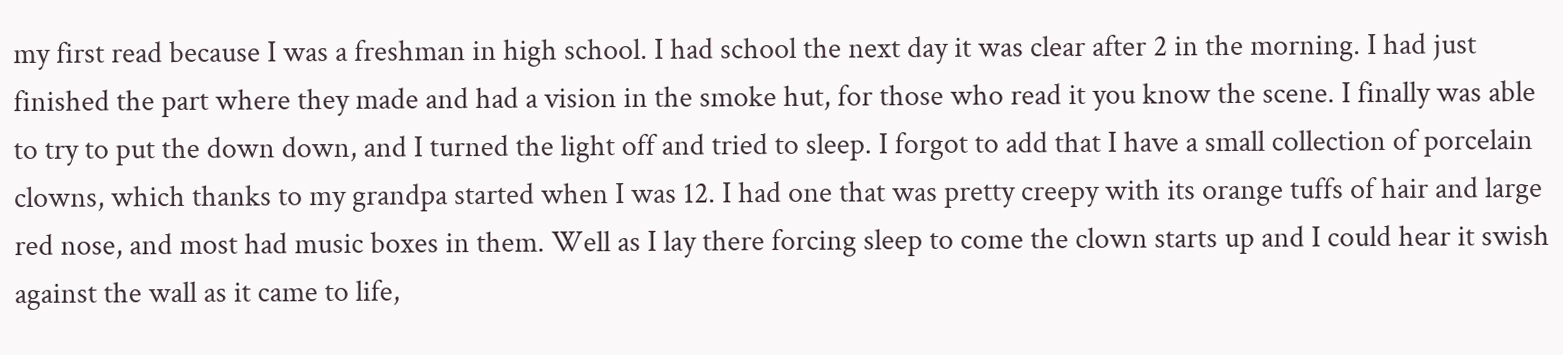my first read because I was a freshman in high school. I had school the next day it was clear after 2 in the morning. I had just finished the part where they made and had a vision in the smoke hut, for those who read it you know the scene. I finally was able to try to put the down down, and I turned the light off and tried to sleep. I forgot to add that I have a small collection of porcelain clowns, which thanks to my grandpa started when I was 12. I had one that was pretty creepy with its orange tuffs of hair and large red nose, and most had music boxes in them. Well as I lay there forcing sleep to come the clown starts up and I could hear it swish against the wall as it came to life,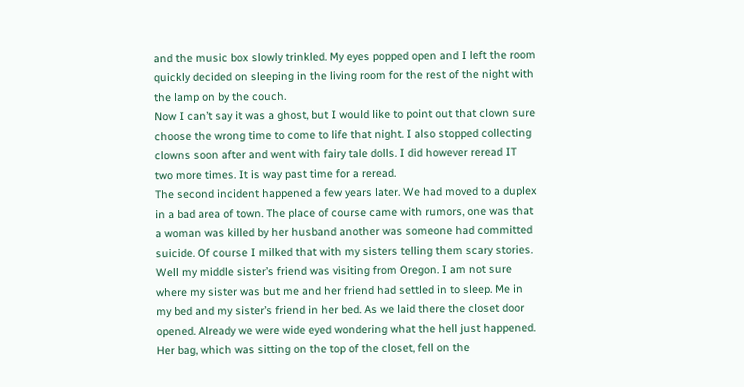and the music box slowly trinkled. My eyes popped open and I left the room quickly decided on sleeping in the living room for the rest of the night with the lamp on by the couch.
Now I can’t say it was a ghost, but I would like to point out that clown sure choose the wrong time to come to life that night. I also stopped collecting clowns soon after and went with fairy tale dolls. I did however reread IT two more times. It is way past time for a reread.
The second incident happened a few years later. We had moved to a duplex in a bad area of town. The place of course came with rumors, one was that a woman was killed by her husband another was someone had committed suicide. Of course I milked that with my sisters telling them scary stories. Well my middle sister’s friend was visiting from Oregon. I am not sure where my sister was but me and her friend had settled in to sleep. Me in my bed and my sister’s friend in her bed. As we laid there the closet door opened. Already we were wide eyed wondering what the hell just happened. Her bag, which was sitting on the top of the closet, fell on the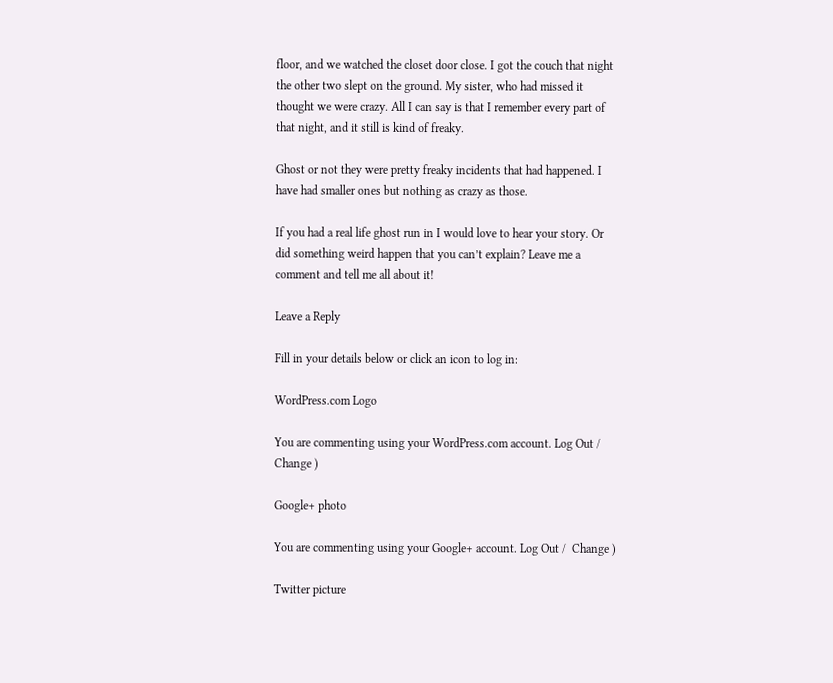floor, and we watched the closet door close. I got the couch that night the other two slept on the ground. My sister, who had missed it thought we were crazy. All I can say is that I remember every part of that night, and it still is kind of freaky.

Ghost or not they were pretty freaky incidents that had happened. I have had smaller ones but nothing as crazy as those.

If you had a real life ghost run in I would love to hear your story. Or did something weird happen that you can’t explain? Leave me a comment and tell me all about it!

Leave a Reply

Fill in your details below or click an icon to log in:

WordPress.com Logo

You are commenting using your WordPress.com account. Log Out /  Change )

Google+ photo

You are commenting using your Google+ account. Log Out /  Change )

Twitter picture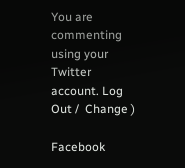You are commenting using your Twitter account. Log Out /  Change )

Facebook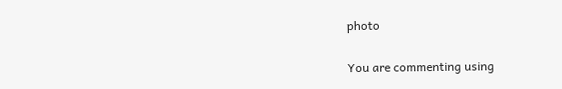photo

You are commenting using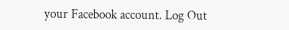your Facebook account. Log Out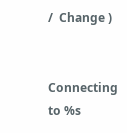/  Change )


Connecting to %s